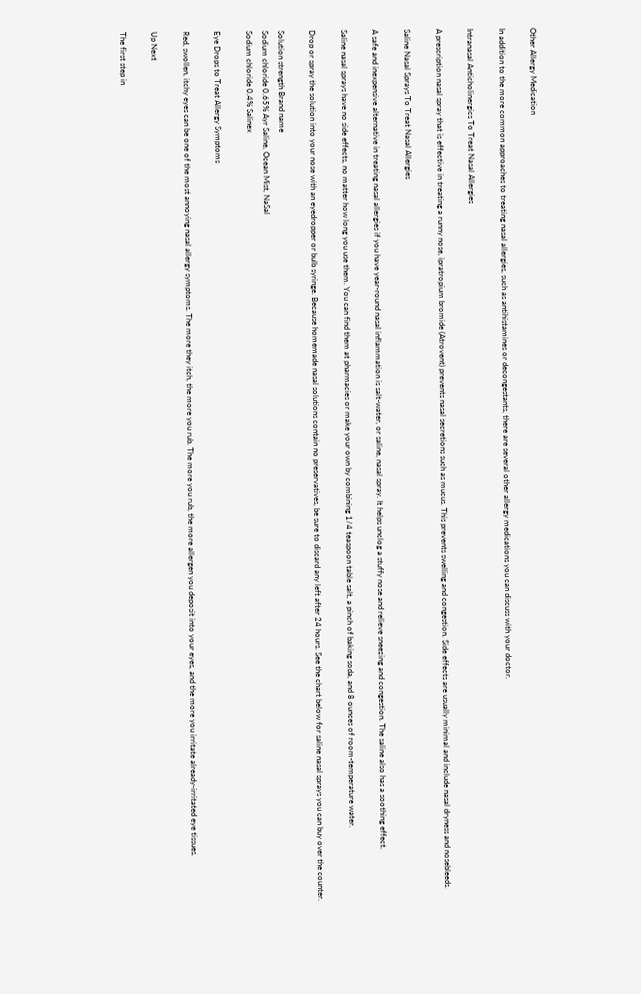Other Allergy Medication

In addition to the more common approaches to treating nasal allergies, such as antihistamines or decongestants, there are several other allergy medications you can discuss with your doctor.

Intranasal Anticholinergics To Treat Nasal Allergies

A prescription nasal spray that is effective in treating a runny nose, ipratropium bromide (Atrovent) prevents nasal secretions such as mucus. This prevents swelling and congestion. Side effects are usually minimal and include nasal dryness and nosebleeds.

Saline Nasal Sprays To Treat Nasal Allergies

A safe and inexpensive alternative in treating nasal allergies if you have year-round nasal inflammation is salt-water, or saline, nasal spray. It helps unclog a stuffy nose and relieve sneezing and congestion. The saline also has a soothing effect.

Saline nasal sprays have no side effects, no matter how long you use them. You can find them at pharmacies or make your own by combining 1/4 teaspoon table salt, a pinch of baking soda, and 8 ounces of room-temperature water.

Drop or spray the solution into your nose with an eyedropper or bulb syringe. Because homemade nasal solutions contain no preservatives, be sure to discard any left after 24 hours. See the chart below for saline nasal sprays you can buy over the counter.

Solution strength Brand name
Sodium chloride 0.65% Ayr Saline, Ocean Mist, NaSal
Sodium chloride 0.4% Salinex

Eye Drops to Treat Allergy Symptoms

Red, swollen, itchy eyes can be one of the most annoying nasal allergy symptoms. The more they itch, the more you rub. The more you rub, the more allergen you deposit into your eyes, and the more you irritate already-irritated eye tissues.

Up Next

The first step in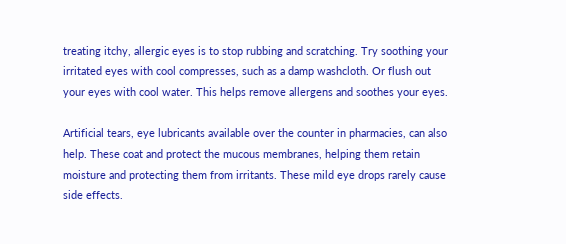treating itchy, allergic eyes is to stop rubbing and scratching. Try soothing your irritated eyes with cool compresses, such as a damp washcloth. Or flush out your eyes with cool water. This helps remove allergens and soothes your eyes.

Artificial tears, eye lubricants available over the counter in pharmacies, can also help. These coat and protect the mucous membranes, helping them retain moisture and protecting them from irritants. These mild eye drops rarely cause side effects.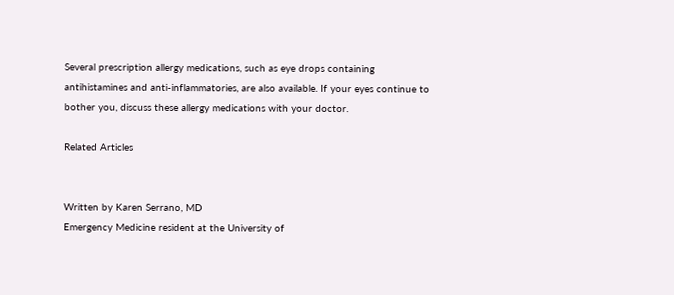Several prescription allergy medications, such as eye drops containing antihistamines and anti-inflammatories, are also available. If your eyes continue to bother you, discuss these allergy medications with your doctor.

Related Articles


Written by Karen Serrano, MD
Emergency Medicine resident at the University of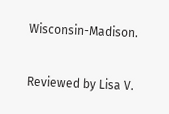Wisconsin-Madison.

Reviewed by Lisa V.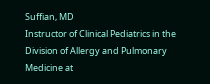Suffian, MD
Instructor of Clinical Pediatrics in the Division of Allergy and Pulmonary Medicine at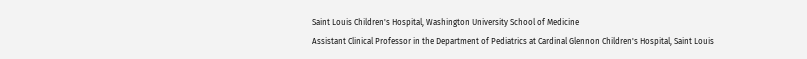Saint Louis Children's Hospital, Washington University School of Medicine
Assistant Clinical Professor in the Department of Pediatrics at Cardinal Glennon Children's Hospital, Saint Louis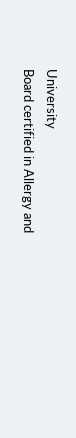University
Board certified in Allergy and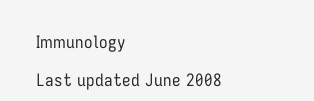Immunology

Last updated June 2008